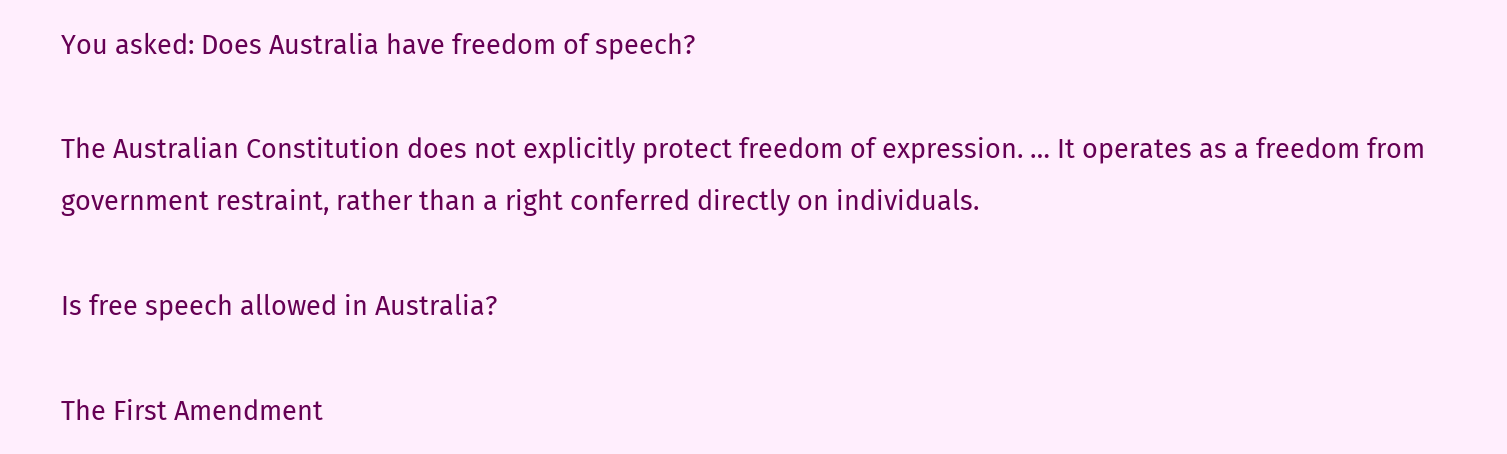You asked: Does Australia have freedom of speech?

The Australian Constitution does not explicitly protect freedom of expression. … It operates as a freedom from government restraint, rather than a right conferred directly on individuals.

Is free speech allowed in Australia?

The First Amendment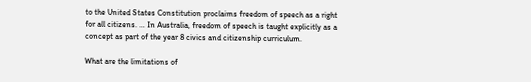to the United States Constitution proclaims freedom of speech as a right for all citizens. … In Australia, freedom of speech is taught explicitly as a concept as part of the year 8 civics and citizenship curriculum.

What are the limitations of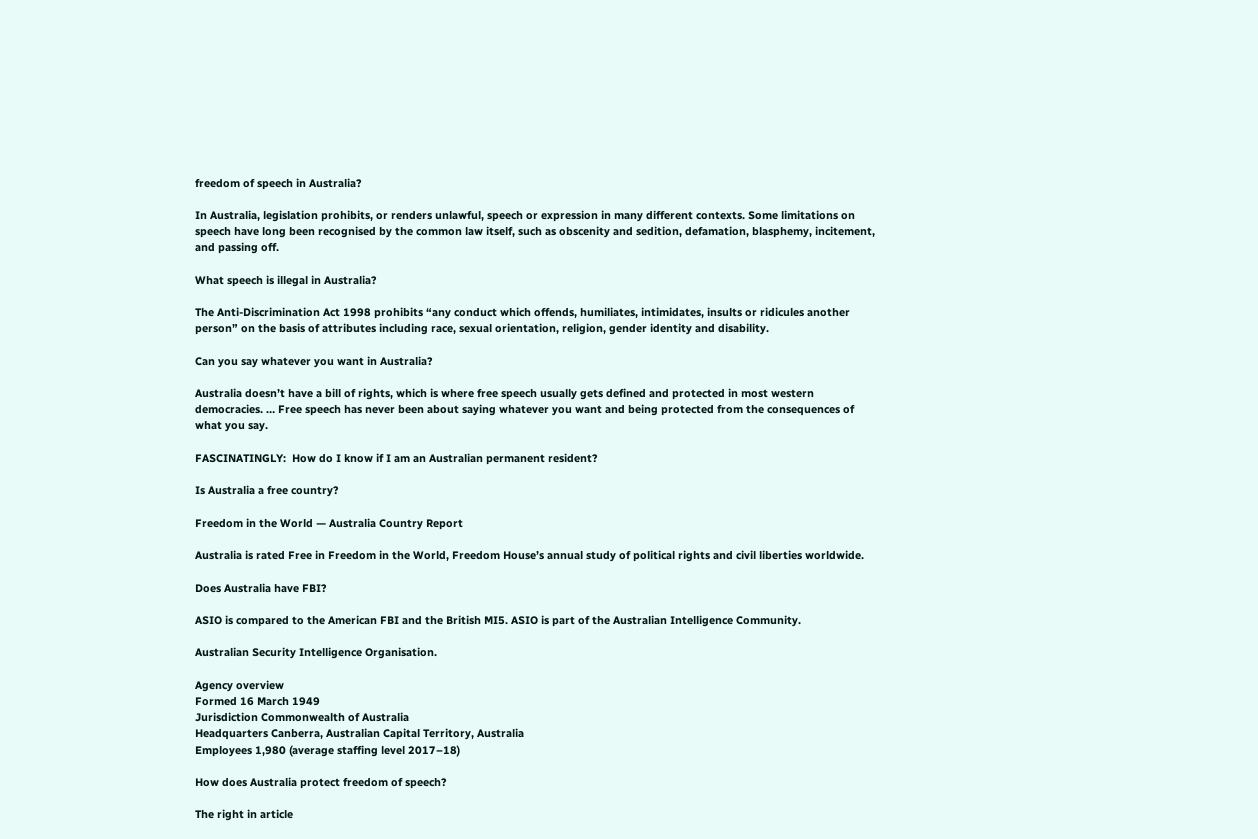freedom of speech in Australia?

In Australia, legislation prohibits, or renders unlawful, speech or expression in many different contexts. Some limitations on speech have long been recognised by the common law itself, such as obscenity and sedition, defamation, blasphemy, incitement, and passing off.

What speech is illegal in Australia?

The Anti-Discrimination Act 1998 prohibits “any conduct which offends, humiliates, intimidates, insults or ridicules another person” on the basis of attributes including race, sexual orientation, religion, gender identity and disability.

Can you say whatever you want in Australia?

Australia doesn’t have a bill of rights, which is where free speech usually gets defined and protected in most western democracies. … Free speech has never been about saying whatever you want and being protected from the consequences of what you say.

FASCINATINGLY:  How do I know if I am an Australian permanent resident?

Is Australia a free country?

Freedom in the World — Australia Country Report

Australia is rated Free in Freedom in the World, Freedom House’s annual study of political rights and civil liberties worldwide.

Does Australia have FBI?

ASIO is compared to the American FBI and the British MI5. ASIO is part of the Australian Intelligence Community.

Australian Security Intelligence Organisation.

Agency overview
Formed 16 March 1949
Jurisdiction Commonwealth of Australia
Headquarters Canberra, Australian Capital Territory, Australia
Employees 1,980 (average staffing level 2017–18)

How does Australia protect freedom of speech?

The right in article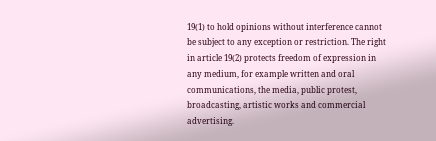19(1) to hold opinions without interference cannot be subject to any exception or restriction. The right in article 19(2) protects freedom of expression in any medium, for example written and oral communications, the media, public protest, broadcasting, artistic works and commercial advertising.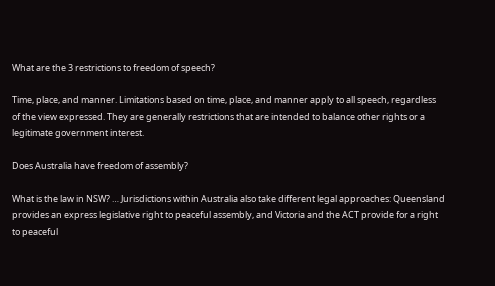What are the 3 restrictions to freedom of speech?

Time, place, and manner. Limitations based on time, place, and manner apply to all speech, regardless of the view expressed. They are generally restrictions that are intended to balance other rights or a legitimate government interest.

Does Australia have freedom of assembly?

What is the law in NSW? … Jurisdictions within Australia also take different legal approaches: Queensland provides an express legislative right to peaceful assembly, and Victoria and the ACT provide for a right to peaceful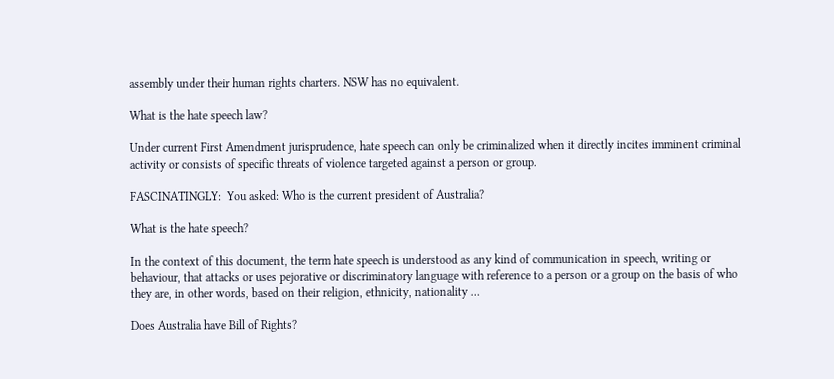assembly under their human rights charters. NSW has no equivalent.

What is the hate speech law?

Under current First Amendment jurisprudence, hate speech can only be criminalized when it directly incites imminent criminal activity or consists of specific threats of violence targeted against a person or group.

FASCINATINGLY:  You asked: Who is the current president of Australia?

What is the hate speech?

In the context of this document, the term hate speech is understood as any kind of communication in speech, writing or behaviour, that attacks or uses pejorative or discriminatory language with reference to a person or a group on the basis of who they are, in other words, based on their religion, ethnicity, nationality …

Does Australia have Bill of Rights?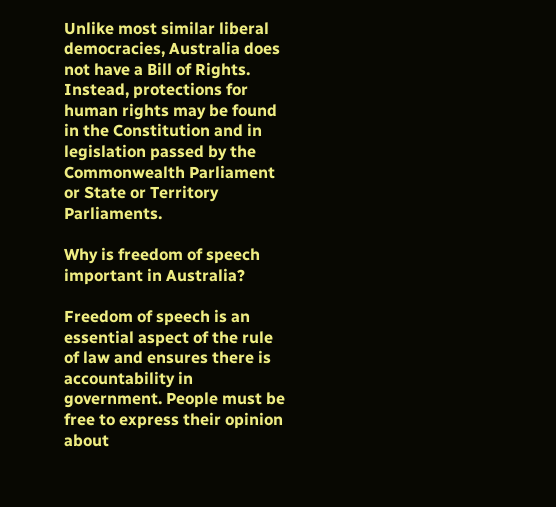Unlike most similar liberal democracies, Australia does not have a Bill of Rights. Instead, protections for human rights may be found in the Constitution and in legislation passed by the Commonwealth Parliament or State or Territory Parliaments.

Why is freedom of speech important in Australia?

Freedom of speech is an essential aspect of the rule of law and ensures there is accountability in government. People must be free to express their opinion about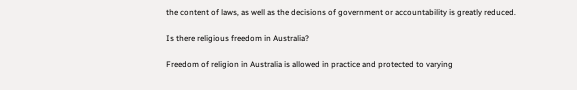the content of laws, as well as the decisions of government or accountability is greatly reduced.

Is there religious freedom in Australia?

Freedom of religion in Australia is allowed in practice and protected to varying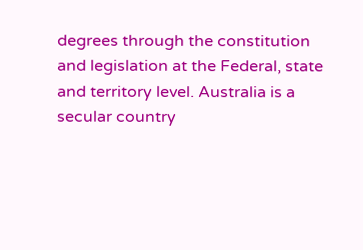degrees through the constitution and legislation at the Federal, state and territory level. Australia is a secular country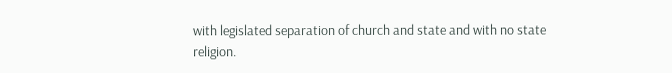with legislated separation of church and state and with no state religion.